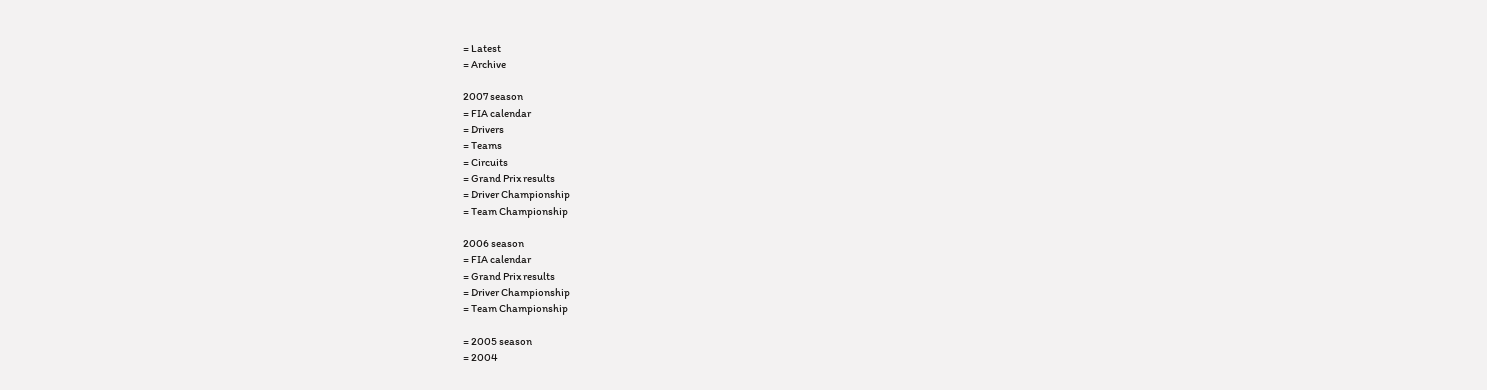= Latest
= Archive

2007 season
= FIA calendar
= Drivers
= Teams
= Circuits
= Grand Prix results
= Driver Championship
= Team Championship

2006 season
= FIA calendar
= Grand Prix results
= Driver Championship
= Team Championship

= 2005 season
= 2004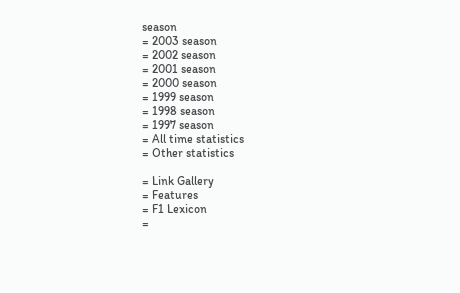season
= 2003 season
= 2002 season
= 2001 season
= 2000 season
= 1999 season
= 1998 season
= 1997 season
= All time statistics
= Other statistics

= Link Gallery
= Features
= F1 Lexicon
=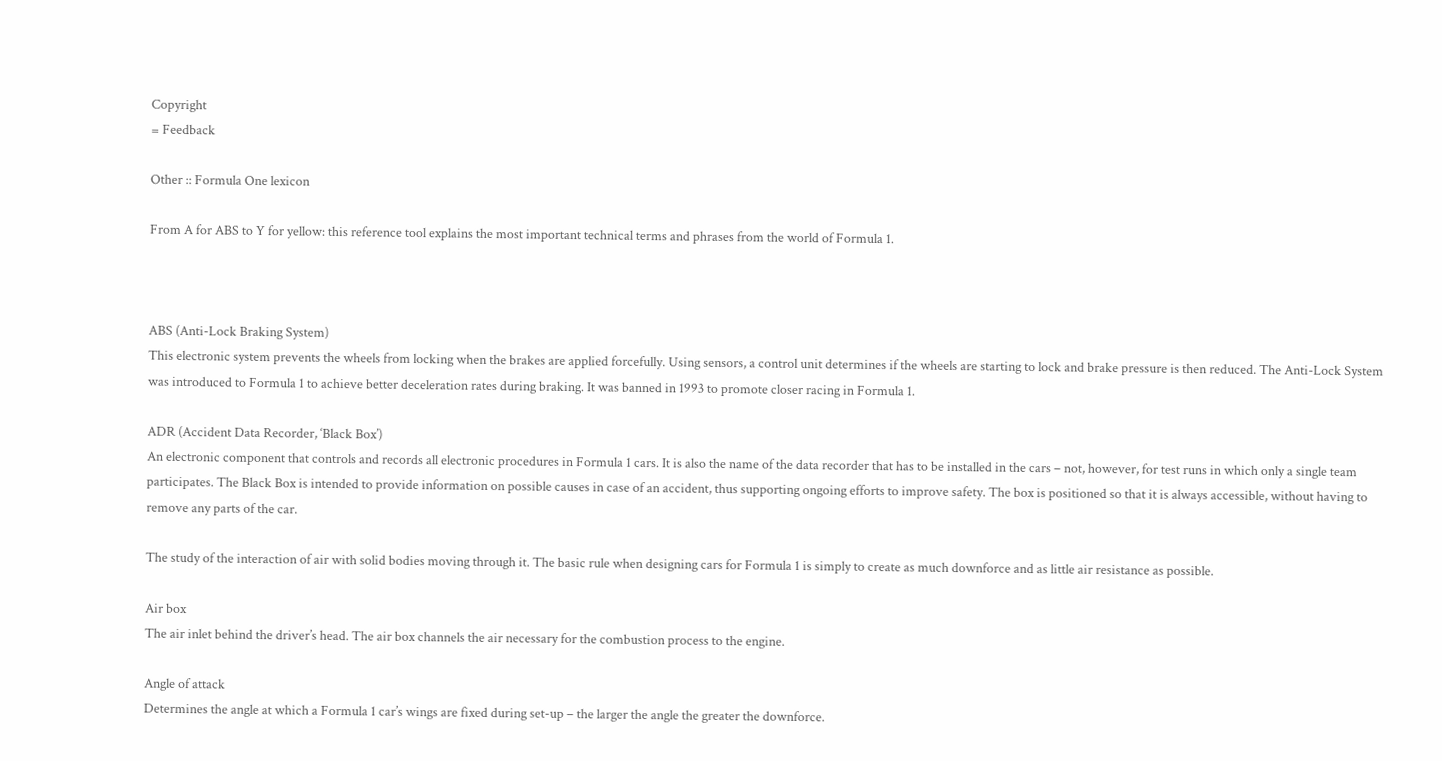Copyright
= Feedback

Other :: Formula One lexicon

From A for ABS to Y for yellow: this reference tool explains the most important technical terms and phrases from the world of Formula 1.



ABS (Anti-Lock Braking System)
This electronic system prevents the wheels from locking when the brakes are applied forcefully. Using sensors, a control unit determines if the wheels are starting to lock and brake pressure is then reduced. The Anti-Lock System was introduced to Formula 1 to achieve better deceleration rates during braking. It was banned in 1993 to promote closer racing in Formula 1.

ADR (Accident Data Recorder, ‘Black Box’)
An electronic component that controls and records all electronic procedures in Formula 1 cars. It is also the name of the data recorder that has to be installed in the cars – not, however, for test runs in which only a single team participates. The Black Box is intended to provide information on possible causes in case of an accident, thus supporting ongoing efforts to improve safety. The box is positioned so that it is always accessible, without having to remove any parts of the car.

The study of the interaction of air with solid bodies moving through it. The basic rule when designing cars for Formula 1 is simply to create as much downforce and as little air resistance as possible.

Air box
The air inlet behind the driver’s head. The air box channels the air necessary for the combustion process to the engine.

Angle of attack
Determines the angle at which a Formula 1 car’s wings are fixed during set-up – the larger the angle the greater the downforce.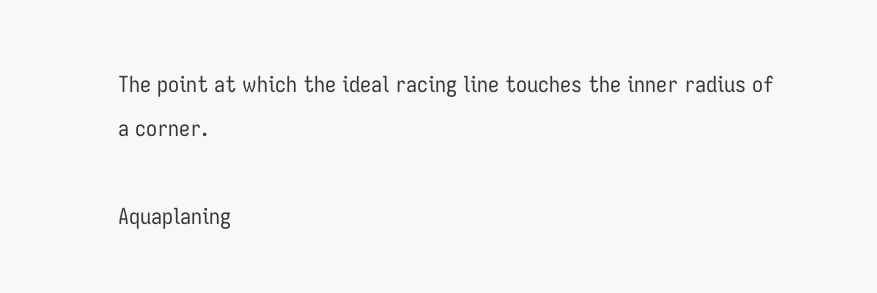The point at which the ideal racing line touches the inner radius of a corner.

Aquaplaning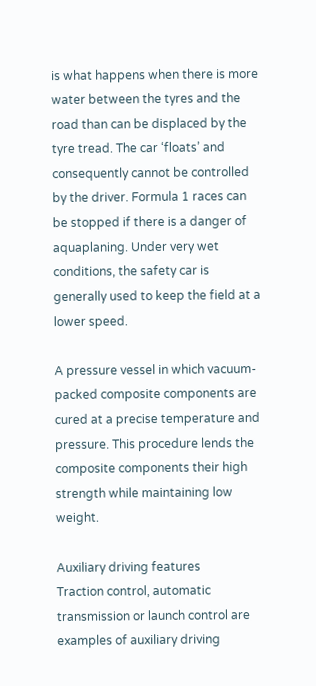is what happens when there is more water between the tyres and the road than can be displaced by the tyre tread. The car ‘floats’ and consequently cannot be controlled by the driver. Formula 1 races can be stopped if there is a danger of aquaplaning. Under very wet conditions, the safety car is generally used to keep the field at a lower speed.

A pressure vessel in which vacuum-packed composite components are cured at a precise temperature and pressure. This procedure lends the composite components their high strength while maintaining low weight.

Auxiliary driving features
Traction control, automatic transmission or launch control are examples of auxiliary driving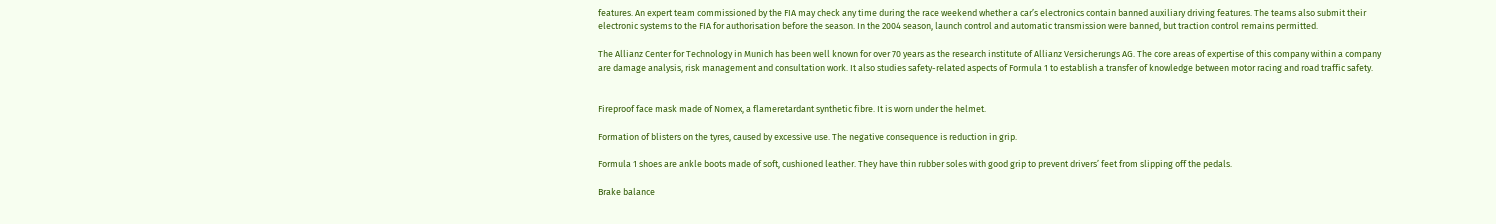features. An expert team commissioned by the FIA may check any time during the race weekend whether a car’s electronics contain banned auxiliary driving features. The teams also submit their electronic systems to the FIA for authorisation before the season. In the 2004 season, launch control and automatic transmission were banned, but traction control remains permitted.

The Allianz Center for Technology in Munich has been well known for over 70 years as the research institute of Allianz Versicherungs AG. The core areas of expertise of this company within a company are damage analysis, risk management and consultation work. It also studies safety-related aspects of Formula 1 to establish a transfer of knowledge between motor racing and road traffic safety.


Fireproof face mask made of Nomex, a flameretardant synthetic fibre. It is worn under the helmet.

Formation of blisters on the tyres, caused by excessive use. The negative consequence is reduction in grip.

Formula 1 shoes are ankle boots made of soft, cushioned leather. They have thin rubber soles with good grip to prevent drivers’ feet from slipping off the pedals.

Brake balance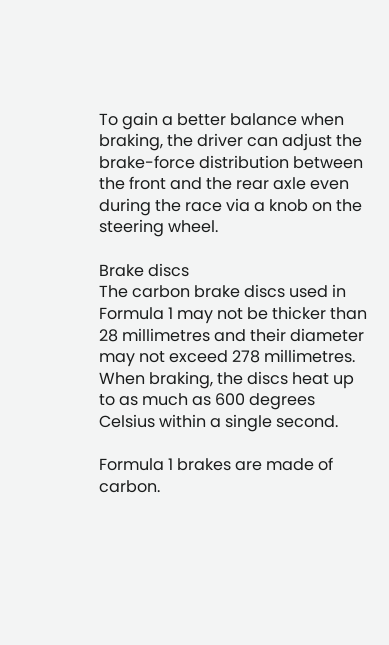To gain a better balance when braking, the driver can adjust the brake-force distribution between the front and the rear axle even during the race via a knob on the steering wheel.

Brake discs
The carbon brake discs used in Formula 1 may not be thicker than 28 millimetres and their diameter may not exceed 278 millimetres. When braking, the discs heat up to as much as 600 degrees Celsius within a single second.

Formula 1 brakes are made of carbon.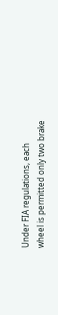Under FIA regulations, each wheel is permitted only two brake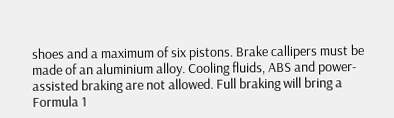shoes and a maximum of six pistons. Brake callipers must be made of an aluminium alloy. Cooling fluids, ABS and power-assisted braking are not allowed. Full braking will bring a Formula 1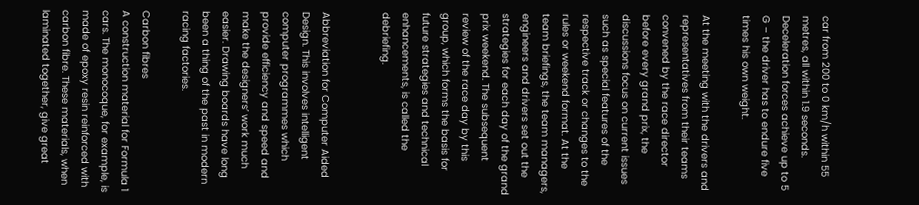car from 200 to 0 km/h within 55 metres, all within 1.9 seconds. Deceleration forces achieve up to 5 G – the driver has to endure five times his own weight.

At the meeting with the drivers and representatives from their teams convened by the race director before every grand prix, the discussions focus on current issues such as special features of the respective track or changes to the rules or weekend format. At the team briefings, the team managers, engineers and drivers set out the strategies for each day of the grand prix weekend. The subsequent review of the race day by this group, which forms the basis for future strategies and technical enhancements, is called the debriefing.


Abbreviation for Computer Aided Design. This involves intelligent computer programmes which provide efficiency and speed and make the designers’ work much easier. Drawing boards have long been a thing of the past in modern racing factories.

Carbon fibres
A construction material for Formula 1 cars. The monocoque, for example, is made of epoxy resin reinforced with carbon fibre. These materials, when laminated together, give great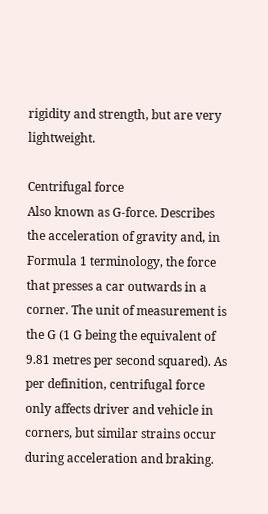rigidity and strength, but are very lightweight.

Centrifugal force
Also known as G-force. Describes the acceleration of gravity and, in Formula 1 terminology, the force that presses a car outwards in a corner. The unit of measurement is the G (1 G being the equivalent of 9.81 metres per second squared). As per definition, centrifugal force only affects driver and vehicle in corners, but similar strains occur during acceleration and braking.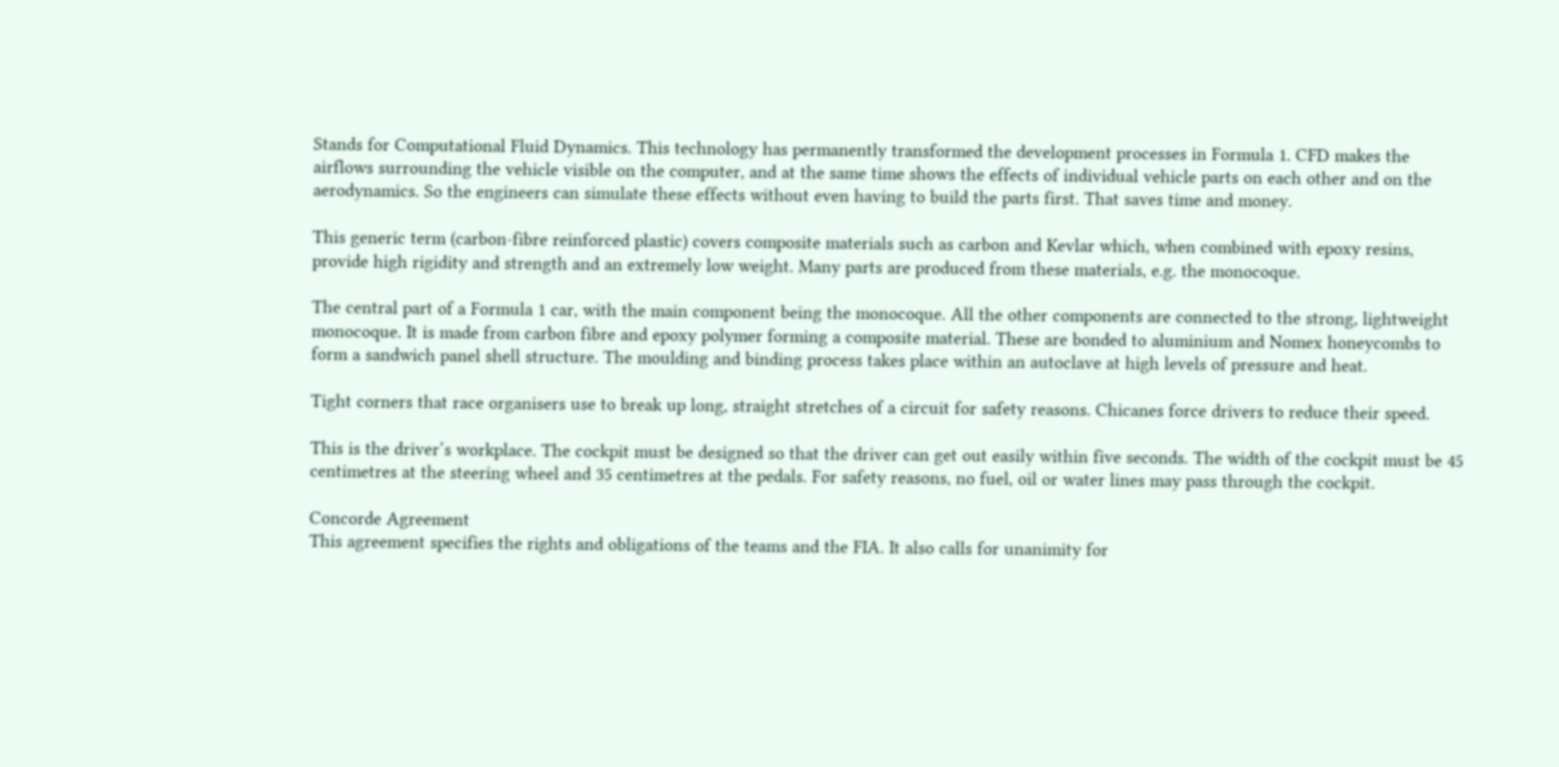Stands for Computational Fluid Dynamics. This technology has permanently transformed the development processes in Formula 1. CFD makes the airflows surrounding the vehicle visible on the computer, and at the same time shows the effects of individual vehicle parts on each other and on the aerodynamics. So the engineers can simulate these effects without even having to build the parts first. That saves time and money.

This generic term (carbon-fibre reinforced plastic) covers composite materials such as carbon and Kevlar which, when combined with epoxy resins, provide high rigidity and strength and an extremely low weight. Many parts are produced from these materials, e.g. the monocoque.

The central part of a Formula 1 car, with the main component being the monocoque. All the other components are connected to the strong, lightweight monocoque. It is made from carbon fibre and epoxy polymer forming a composite material. These are bonded to aluminium and Nomex honeycombs to form a sandwich panel shell structure. The moulding and binding process takes place within an autoclave at high levels of pressure and heat.

Tight corners that race organisers use to break up long, straight stretches of a circuit for safety reasons. Chicanes force drivers to reduce their speed.

This is the driver’s workplace. The cockpit must be designed so that the driver can get out easily within five seconds. The width of the cockpit must be 45 centimetres at the steering wheel and 35 centimetres at the pedals. For safety reasons, no fuel, oil or water lines may pass through the cockpit.

Concorde Agreement
This agreement specifies the rights and obligations of the teams and the FIA. It also calls for unanimity for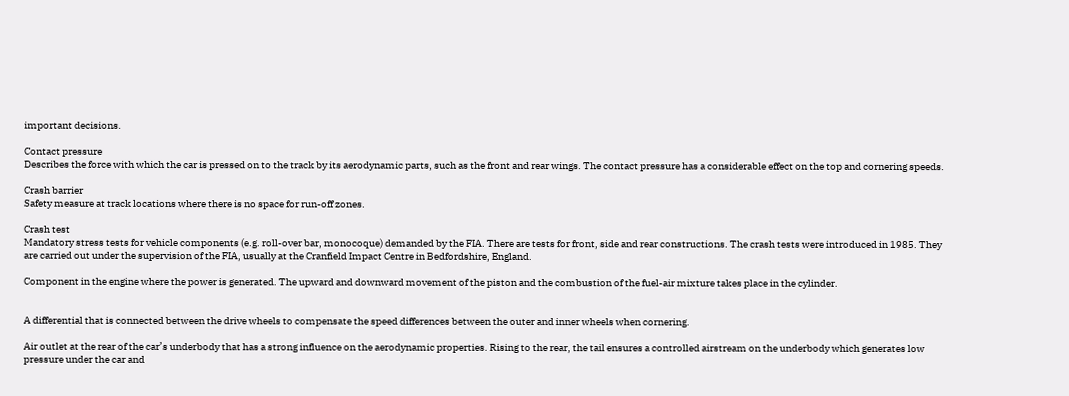important decisions.

Contact pressure
Describes the force with which the car is pressed on to the track by its aerodynamic parts, such as the front and rear wings. The contact pressure has a considerable effect on the top and cornering speeds.

Crash barrier
Safety measure at track locations where there is no space for run-off zones.

Crash test
Mandatory stress tests for vehicle components (e.g. roll-over bar, monocoque) demanded by the FIA. There are tests for front, side and rear constructions. The crash tests were introduced in 1985. They are carried out under the supervision of the FIA, usually at the Cranfield Impact Centre in Bedfordshire, England.

Component in the engine where the power is generated. The upward and downward movement of the piston and the combustion of the fuel-air mixture takes place in the cylinder.


A differential that is connected between the drive wheels to compensate the speed differences between the outer and inner wheels when cornering.

Air outlet at the rear of the car’s underbody that has a strong influence on the aerodynamic properties. Rising to the rear, the tail ensures a controlled airstream on the underbody which generates low pressure under the car and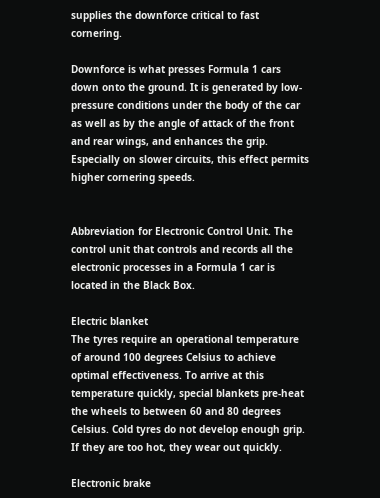supplies the downforce critical to fast cornering.

Downforce is what presses Formula 1 cars down onto the ground. It is generated by low-pressure conditions under the body of the car as well as by the angle of attack of the front and rear wings, and enhances the grip. Especially on slower circuits, this effect permits higher cornering speeds.


Abbreviation for Electronic Control Unit. The control unit that controls and records all the electronic processes in a Formula 1 car is located in the Black Box.

Electric blanket
The tyres require an operational temperature of around 100 degrees Celsius to achieve optimal effectiveness. To arrive at this temperature quickly, special blankets pre-heat the wheels to between 60 and 80 degrees Celsius. Cold tyres do not develop enough grip. If they are too hot, they wear out quickly.

Electronic brake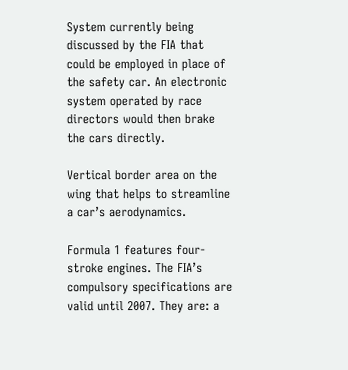System currently being discussed by the FIA that could be employed in place of the safety car. An electronic system operated by race directors would then brake the cars directly.

Vertical border area on the wing that helps to streamline a car’s aerodynamics.

Formula 1 features four-stroke engines. The FIA’s compulsory specifications are valid until 2007. They are: a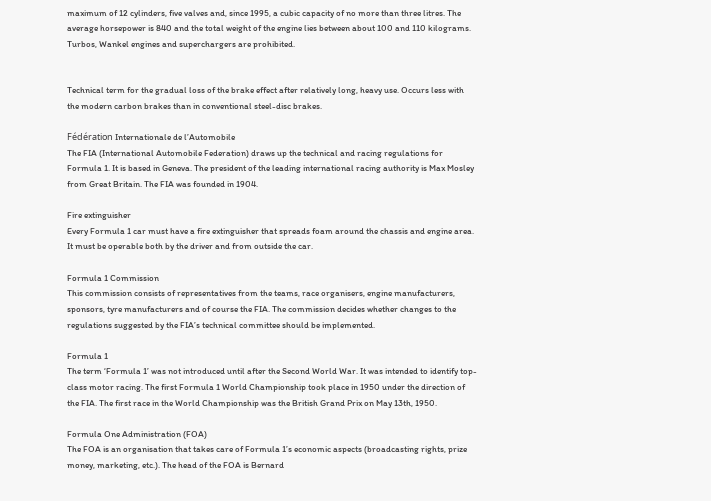maximum of 12 cylinders, five valves and, since 1995, a cubic capacity of no more than three litres. The average horsepower is 840 and the total weight of the engine lies between about 100 and 110 kilograms. Turbos, Wankel engines and superchargers are prohibited.


Technical term for the gradual loss of the brake effect after relatively long, heavy use. Occurs less with the modern carbon brakes than in conventional steel-disc brakes.

Fédération Internationale de l’Automobile
The FIA (International Automobile Federation) draws up the technical and racing regulations for Formula 1. It is based in Geneva. The president of the leading international racing authority is Max Mosley from Great Britain. The FIA was founded in 1904.

Fire extinguisher
Every Formula 1 car must have a fire extinguisher that spreads foam around the chassis and engine area. It must be operable both by the driver and from outside the car.

Formula 1 Commission
This commission consists of representatives from the teams, race organisers, engine manufacturers, sponsors, tyre manufacturers and of course the FIA. The commission decides whether changes to the regulations suggested by the FIA’s technical committee should be implemented.

Formula 1
The term ‘Formula 1’ was not introduced until after the Second World War. It was intended to identify top-class motor racing. The first Formula 1 World Championship took place in 1950 under the direction of the FIA. The first race in the World Championship was the British Grand Prix on May 13th, 1950.

Formula One Administration (FOA)
The FOA is an organisation that takes care of Formula 1’s economic aspects (broadcasting rights, prize money, marketing, etc.). The head of the FOA is Bernard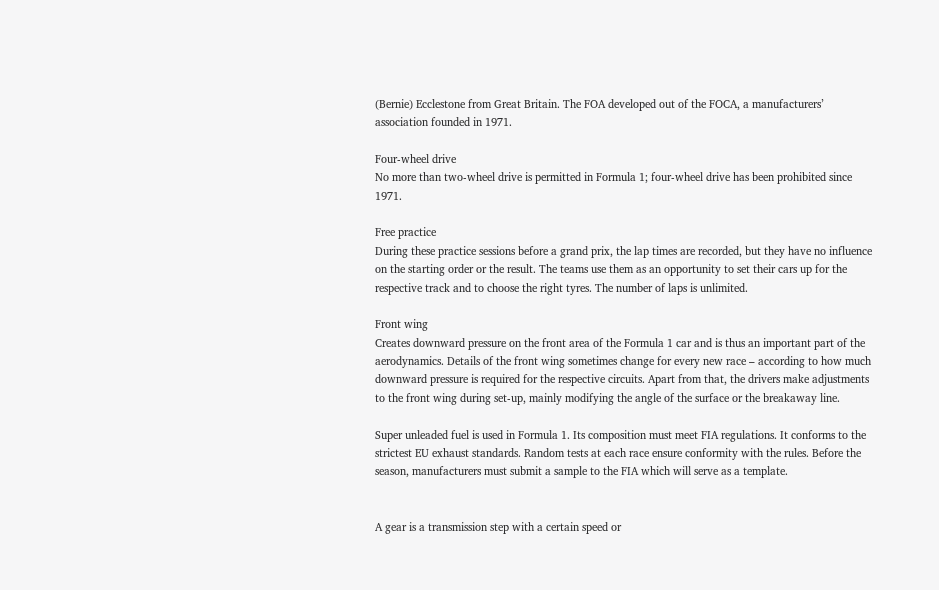(Bernie) Ecclestone from Great Britain. The FOA developed out of the FOCA, a manufacturers’ association founded in 1971.

Four-wheel drive
No more than two-wheel drive is permitted in Formula 1; four-wheel drive has been prohibited since 1971.

Free practice
During these practice sessions before a grand prix, the lap times are recorded, but they have no influence on the starting order or the result. The teams use them as an opportunity to set their cars up for the respective track and to choose the right tyres. The number of laps is unlimited.

Front wing
Creates downward pressure on the front area of the Formula 1 car and is thus an important part of the aerodynamics. Details of the front wing sometimes change for every new race – according to how much downward pressure is required for the respective circuits. Apart from that, the drivers make adjustments to the front wing during set-up, mainly modifying the angle of the surface or the breakaway line.

Super unleaded fuel is used in Formula 1. Its composition must meet FIA regulations. It conforms to the strictest EU exhaust standards. Random tests at each race ensure conformity with the rules. Before the season, manufacturers must submit a sample to the FIA which will serve as a template.


A gear is a transmission step with a certain speed or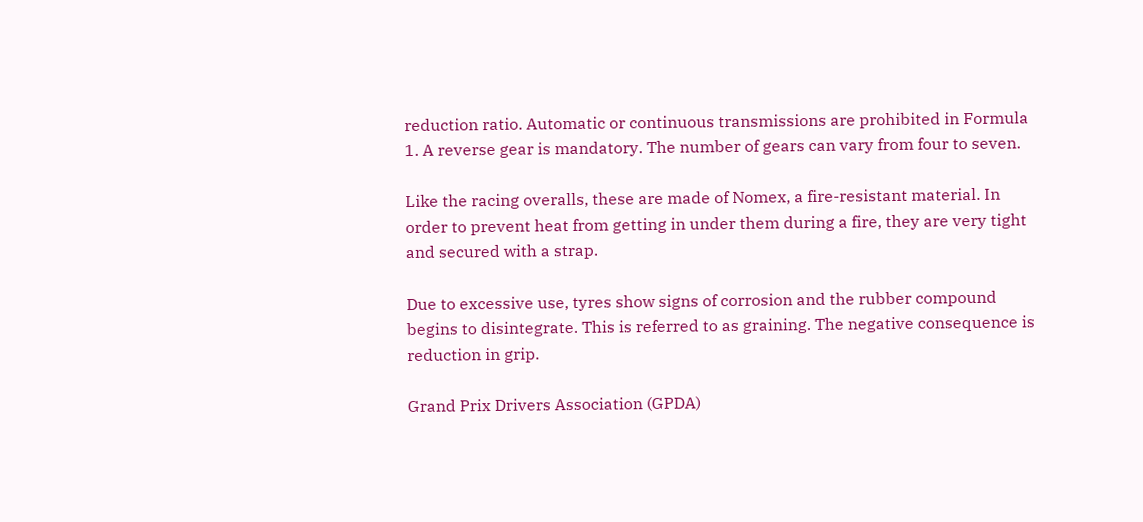reduction ratio. Automatic or continuous transmissions are prohibited in Formula 1. A reverse gear is mandatory. The number of gears can vary from four to seven.

Like the racing overalls, these are made of Nomex, a fire-resistant material. In order to prevent heat from getting in under them during a fire, they are very tight and secured with a strap.

Due to excessive use, tyres show signs of corrosion and the rubber compound begins to disintegrate. This is referred to as graining. The negative consequence is reduction in grip.

Grand Prix Drivers Association (GPDA)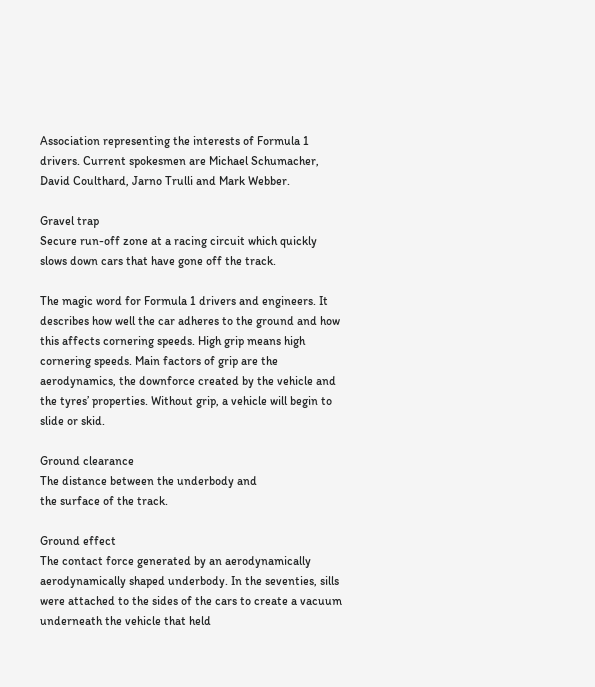Association representing the interests of Formula 1 drivers. Current spokesmen are Michael Schumacher, David Coulthard, Jarno Trulli and Mark Webber.

Gravel trap
Secure run-off zone at a racing circuit which quickly slows down cars that have gone off the track.

The magic word for Formula 1 drivers and engineers. It describes how well the car adheres to the ground and how this affects cornering speeds. High grip means high cornering speeds. Main factors of grip are the aerodynamics, the downforce created by the vehicle and the tyres’ properties. Without grip, a vehicle will begin to slide or skid.

Ground clearance
The distance between the underbody and
the surface of the track.

Ground effect
The contact force generated by an aerodynamically aerodynamically shaped underbody. In the seventies, sills were attached to the sides of the cars to create a vacuum underneath the vehicle that held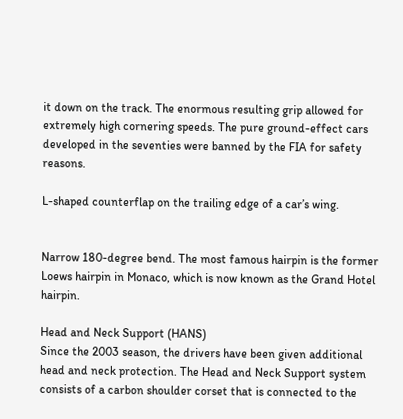it down on the track. The enormous resulting grip allowed for extremely high cornering speeds. The pure ground-effect cars developed in the seventies were banned by the FIA for safety reasons.

L-shaped counterflap on the trailing edge of a car’s wing.


Narrow 180-degree bend. The most famous hairpin is the former Loews hairpin in Monaco, which is now known as the Grand Hotel hairpin.

Head and Neck Support (HANS)
Since the 2003 season, the drivers have been given additional head and neck protection. The Head and Neck Support system consists of a carbon shoulder corset that is connected to the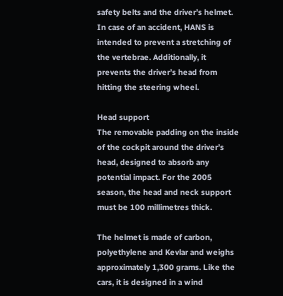safety belts and the driver’s helmet. In case of an accident, HANS is intended to prevent a stretching of the vertebrae. Additionally, it prevents the driver’s head from hitting the steering wheel.

Head support
The removable padding on the inside of the cockpit around the driver’s head, designed to absorb any potential impact. For the 2005 season, the head and neck support must be 100 millimetres thick.

The helmet is made of carbon, polyethylene and Kevlar and weighs approximately 1,300 grams. Like the cars, it is designed in a wind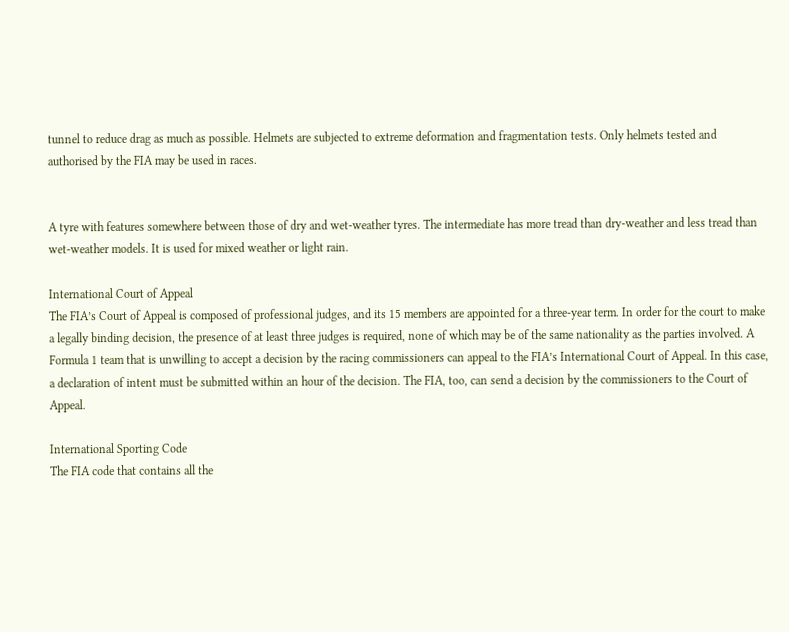tunnel to reduce drag as much as possible. Helmets are subjected to extreme deformation and fragmentation tests. Only helmets tested and authorised by the FIA may be used in races.


A tyre with features somewhere between those of dry and wet-weather tyres. The intermediate has more tread than dry-weather and less tread than wet-weather models. It is used for mixed weather or light rain.

International Court of Appeal
The FIA’s Court of Appeal is composed of professional judges, and its 15 members are appointed for a three-year term. In order for the court to make a legally binding decision, the presence of at least three judges is required, none of which may be of the same nationality as the parties involved. A Formula 1 team that is unwilling to accept a decision by the racing commissioners can appeal to the FIA’s International Court of Appeal. In this case, a declaration of intent must be submitted within an hour of the decision. The FIA, too, can send a decision by the commissioners to the Court of Appeal.

International Sporting Code
The FIA code that contains all the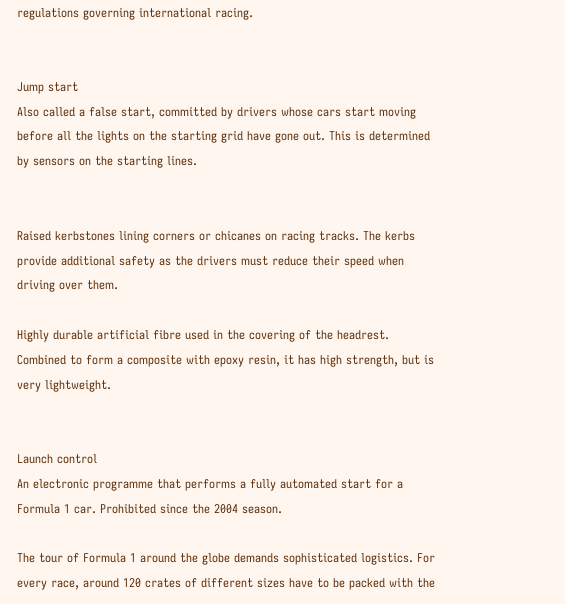regulations governing international racing.


Jump start
Also called a false start, committed by drivers whose cars start moving before all the lights on the starting grid have gone out. This is determined by sensors on the starting lines.


Raised kerbstones lining corners or chicanes on racing tracks. The kerbs provide additional safety as the drivers must reduce their speed when driving over them.

Highly durable artificial fibre used in the covering of the headrest. Combined to form a composite with epoxy resin, it has high strength, but is very lightweight.


Launch control
An electronic programme that performs a fully automated start for a Formula 1 car. Prohibited since the 2004 season.

The tour of Formula 1 around the globe demands sophisticated logistics. For every race, around 120 crates of different sizes have to be packed with the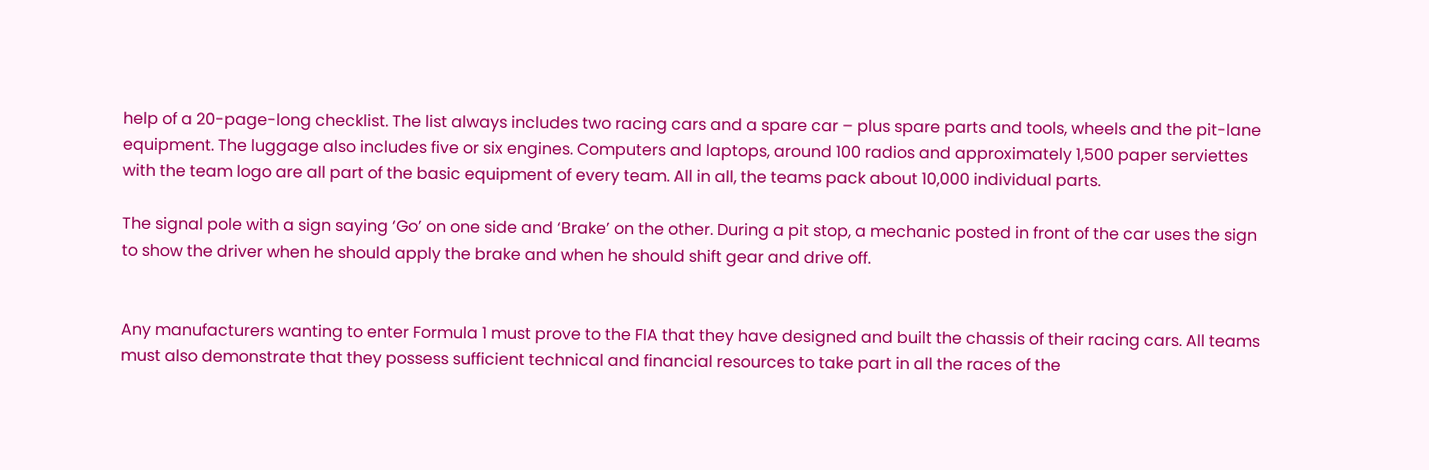help of a 20-page-long checklist. The list always includes two racing cars and a spare car – plus spare parts and tools, wheels and the pit-lane equipment. The luggage also includes five or six engines. Computers and laptops, around 100 radios and approximately 1,500 paper serviettes with the team logo are all part of the basic equipment of every team. All in all, the teams pack about 10,000 individual parts.

The signal pole with a sign saying ‘Go’ on one side and ‘Brake’ on the other. During a pit stop, a mechanic posted in front of the car uses the sign to show the driver when he should apply the brake and when he should shift gear and drive off.


Any manufacturers wanting to enter Formula 1 must prove to the FIA that they have designed and built the chassis of their racing cars. All teams must also demonstrate that they possess sufficient technical and financial resources to take part in all the races of the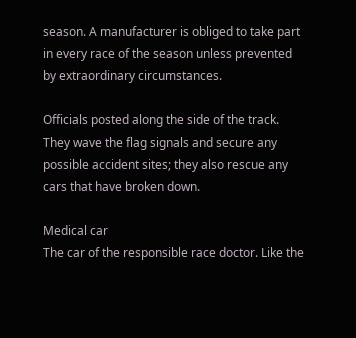season. A manufacturer is obliged to take part in every race of the season unless prevented by extraordinary circumstances.

Officials posted along the side of the track. They wave the flag signals and secure any possible accident sites; they also rescue any cars that have broken down.

Medical car
The car of the responsible race doctor. Like the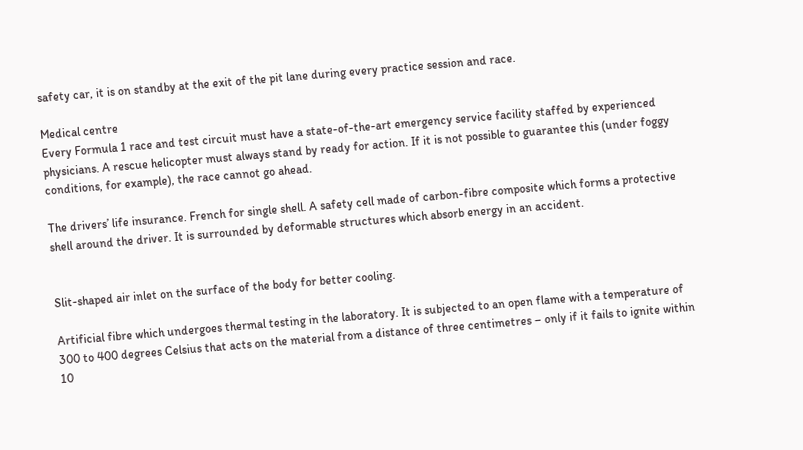safety car, it is on standby at the exit of the pit lane during every practice session and race.

Medical centre
Every Formula 1 race and test circuit must have a state-of-the-art emergency service facility staffed by experienced physicians. A rescue helicopter must always stand by ready for action. If it is not possible to guarantee this (under foggy conditions, for example), the race cannot go ahead.

The drivers’ life insurance. French for single shell. A safety cell made of carbon-fibre composite which forms a protective shell around the driver. It is surrounded by deformable structures which absorb energy in an accident.


Slit-shaped air inlet on the surface of the body for better cooling.

Artificial fibre which undergoes thermal testing in the laboratory. It is subjected to an open flame with a temperature of 300 to 400 degrees Celsius that acts on the material from a distance of three centimetres – only if it fails to ignite within 10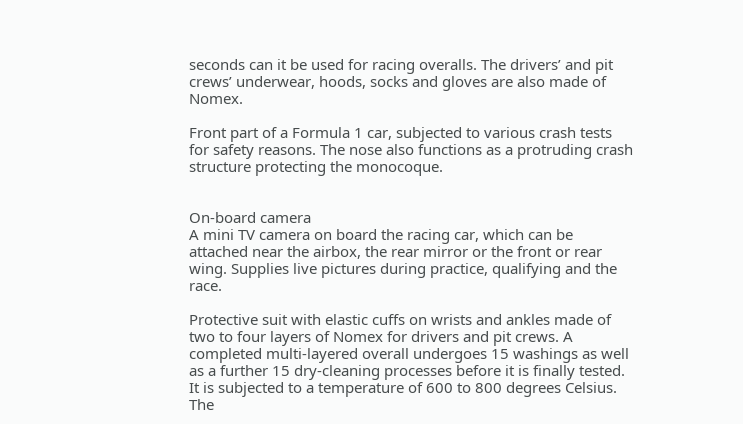seconds can it be used for racing overalls. The drivers’ and pit crews’ underwear, hoods, socks and gloves are also made of Nomex.

Front part of a Formula 1 car, subjected to various crash tests for safety reasons. The nose also functions as a protruding crash structure protecting the monocoque.


On-board camera
A mini TV camera on board the racing car, which can be attached near the airbox, the rear mirror or the front or rear wing. Supplies live pictures during practice, qualifying and the race.

Protective suit with elastic cuffs on wrists and ankles made of two to four layers of Nomex for drivers and pit crews. A completed multi-layered overall undergoes 15 washings as well as a further 15 dry-cleaning processes before it is finally tested. It is subjected to a temperature of 600 to 800 degrees Celsius. The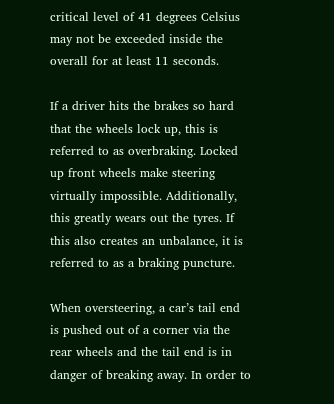critical level of 41 degrees Celsius may not be exceeded inside the overall for at least 11 seconds.

If a driver hits the brakes so hard that the wheels lock up, this is referred to as overbraking. Locked up front wheels make steering virtually impossible. Additionally, this greatly wears out the tyres. If this also creates an unbalance, it is referred to as a braking puncture.

When oversteering, a car’s tail end is pushed out of a corner via the rear wheels and the tail end is in danger of breaking away. In order to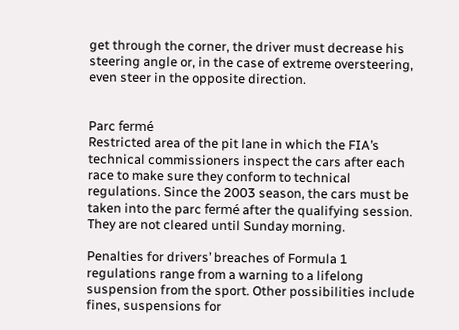get through the corner, the driver must decrease his steering angle or, in the case of extreme oversteering, even steer in the opposite direction.


Parc fermé
Restricted area of the pit lane in which the FIA’s technical commissioners inspect the cars after each race to make sure they conform to technical regulations. Since the 2003 season, the cars must be taken into the parc fermé after the qualifying session. They are not cleared until Sunday morning.

Penalties for drivers’ breaches of Formula 1 regulations range from a warning to a lifelong suspension from the sport. Other possibilities include fines, suspensions for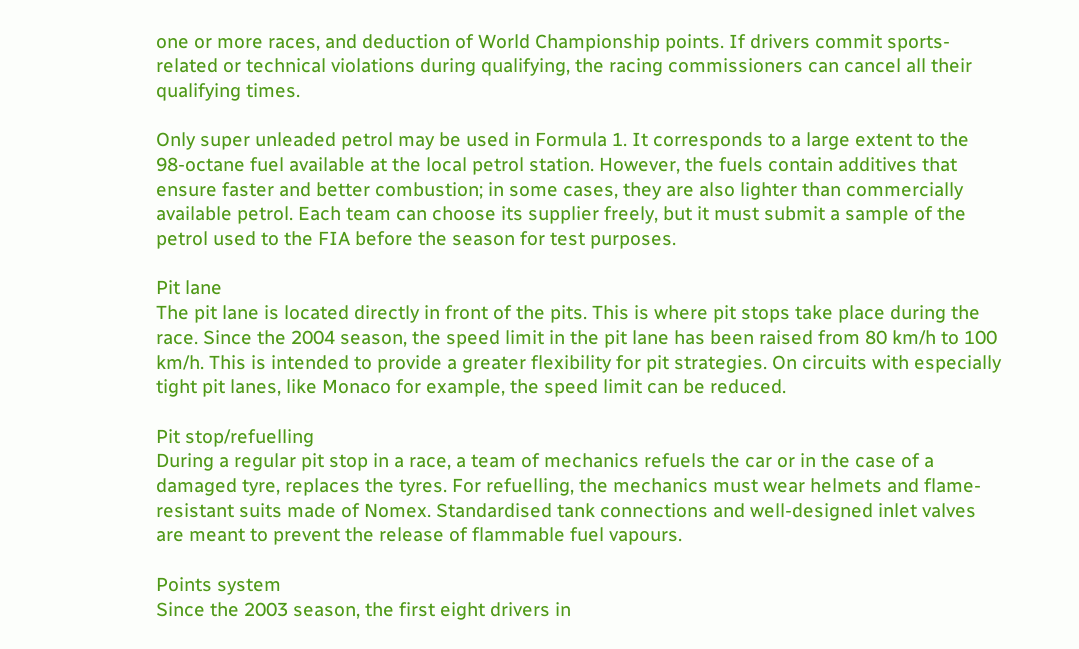one or more races, and deduction of World Championship points. If drivers commit sports-related or technical violations during qualifying, the racing commissioners can cancel all their qualifying times.

Only super unleaded petrol may be used in Formula 1. It corresponds to a large extent to the 98-octane fuel available at the local petrol station. However, the fuels contain additives that ensure faster and better combustion; in some cases, they are also lighter than commercially available petrol. Each team can choose its supplier freely, but it must submit a sample of the petrol used to the FIA before the season for test purposes.

Pit lane
The pit lane is located directly in front of the pits. This is where pit stops take place during the race. Since the 2004 season, the speed limit in the pit lane has been raised from 80 km/h to 100 km/h. This is intended to provide a greater flexibility for pit strategies. On circuits with especially tight pit lanes, like Monaco for example, the speed limit can be reduced.

Pit stop/refuelling
During a regular pit stop in a race, a team of mechanics refuels the car or in the case of a damaged tyre, replaces the tyres. For refuelling, the mechanics must wear helmets and flame-resistant suits made of Nomex. Standardised tank connections and well-designed inlet valves are meant to prevent the release of flammable fuel vapours.

Points system
Since the 2003 season, the first eight drivers in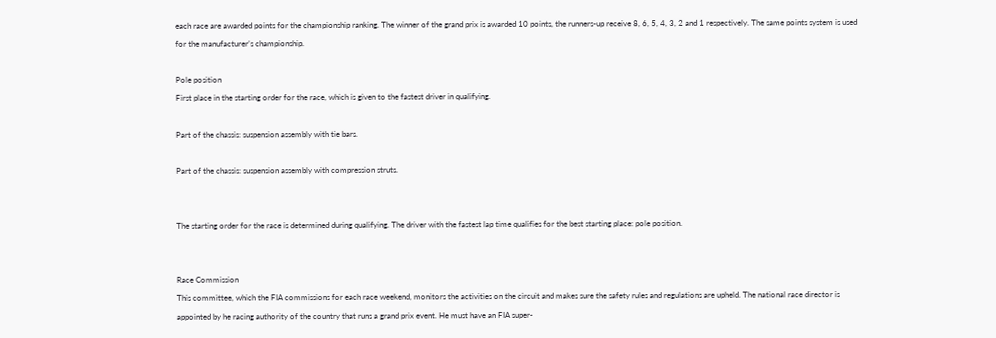each race are awarded points for the championship ranking. The winner of the grand prix is awarded 10 points, the runners-up receive 8, 6, 5, 4, 3, 2 and 1 respectively. The same points system is used for the manufacturer’s championship.

Pole position
First place in the starting order for the race, which is given to the fastest driver in qualifying.

Part of the chassis: suspension assembly with tie bars.

Part of the chassis: suspension assembly with compression struts.


The starting order for the race is determined during qualifying. The driver with the fastest lap time qualifies for the best starting place: pole position.


Race Commission
This committee, which the FIA commissions for each race weekend, monitors the activities on the circuit and makes sure the safety rules and regulations are upheld. The national race director is appointed by he racing authority of the country that runs a grand prix event. He must have an FIA super-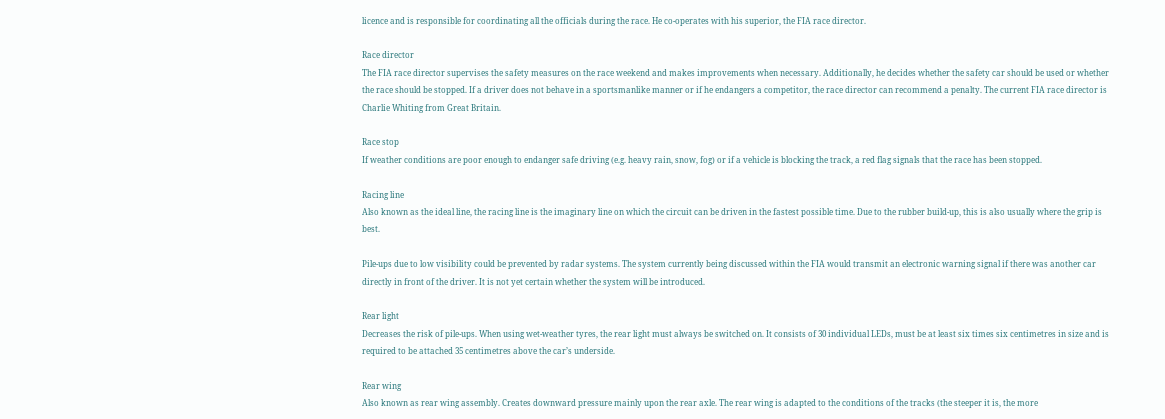licence and is responsible for coordinating all the officials during the race. He co-operates with his superior, the FIA race director.

Race director
The FIA race director supervises the safety measures on the race weekend and makes improvements when necessary. Additionally, he decides whether the safety car should be used or whether the race should be stopped. If a driver does not behave in a sportsmanlike manner or if he endangers a competitor, the race director can recommend a penalty. The current FIA race director is Charlie Whiting from Great Britain.

Race stop
If weather conditions are poor enough to endanger safe driving (e.g. heavy rain, snow, fog) or if a vehicle is blocking the track, a red flag signals that the race has been stopped.

Racing line
Also known as the ideal line, the racing line is the imaginary line on which the circuit can be driven in the fastest possible time. Due to the rubber build-up, this is also usually where the grip is best.

Pile-ups due to low visibility could be prevented by radar systems. The system currently being discussed within the FIA would transmit an electronic warning signal if there was another car directly in front of the driver. It is not yet certain whether the system will be introduced.

Rear light
Decreases the risk of pile-ups. When using wet-weather tyres, the rear light must always be switched on. It consists of 30 individual LEDs, must be at least six times six centimetres in size and is required to be attached 35 centimetres above the car’s underside.

Rear wing
Also known as rear wing assembly. Creates downward pressure mainly upon the rear axle. The rear wing is adapted to the conditions of the tracks (the steeper it is, the more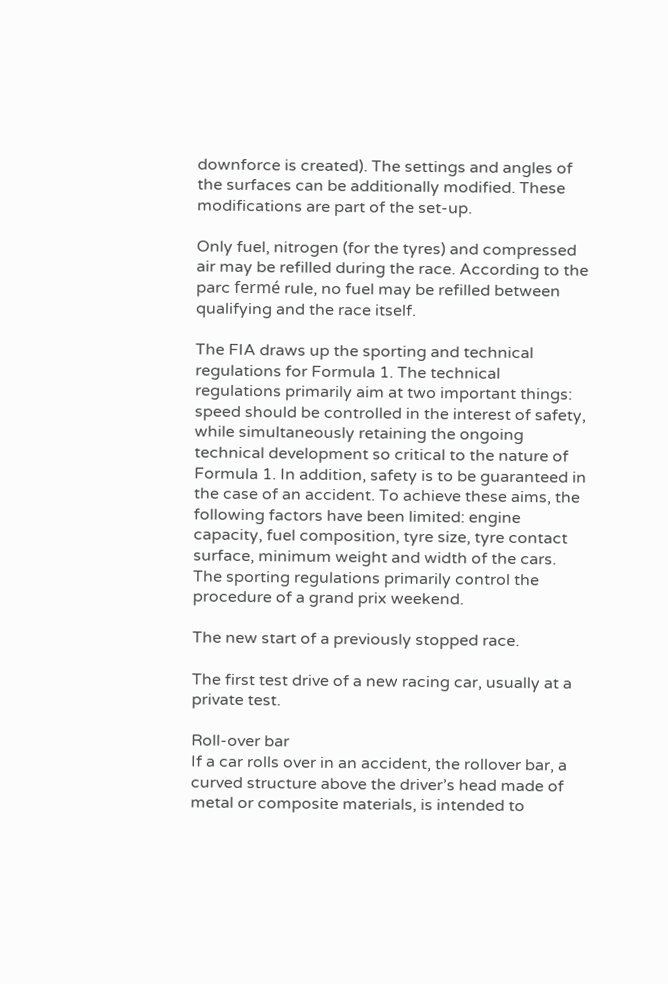downforce is created). The settings and angles of the surfaces can be additionally modified. These modifications are part of the set-up.

Only fuel, nitrogen (for the tyres) and compressed air may be refilled during the race. According to the parc fermé rule, no fuel may be refilled between qualifying and the race itself.

The FIA draws up the sporting and technical regulations for Formula 1. The technical regulations primarily aim at two important things: speed should be controlled in the interest of safety, while simultaneously retaining the ongoing technical development so critical to the nature of Formula 1. In addition, safety is to be guaranteed in the case of an accident. To achieve these aims, the following factors have been limited: engine capacity, fuel composition, tyre size, tyre contact surface, minimum weight and width of the cars. The sporting regulations primarily control the procedure of a grand prix weekend.

The new start of a previously stopped race.

The first test drive of a new racing car, usually at a private test.

Roll-over bar
If a car rolls over in an accident, the rollover bar, a curved structure above the driver’s head made of metal or composite materials, is intended to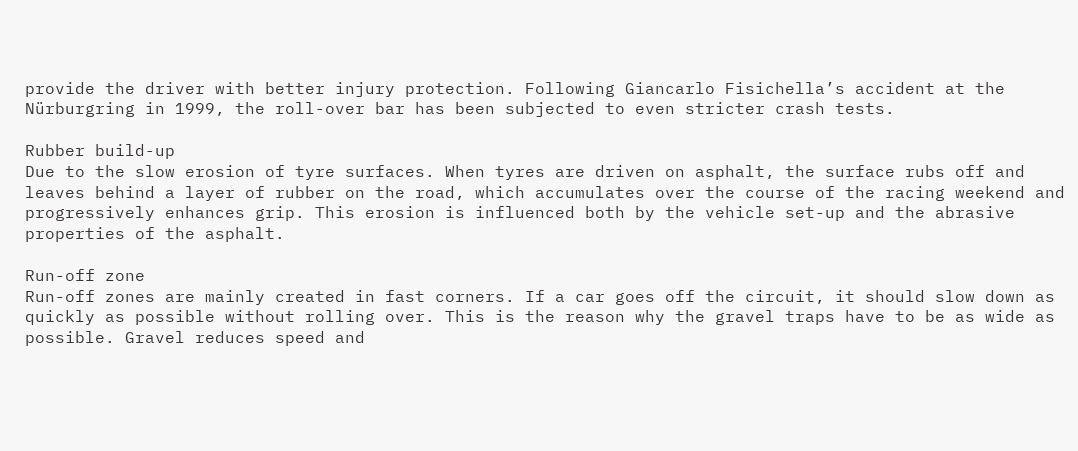provide the driver with better injury protection. Following Giancarlo Fisichella’s accident at the Nürburgring in 1999, the roll-over bar has been subjected to even stricter crash tests.

Rubber build-up
Due to the slow erosion of tyre surfaces. When tyres are driven on asphalt, the surface rubs off and leaves behind a layer of rubber on the road, which accumulates over the course of the racing weekend and progressively enhances grip. This erosion is influenced both by the vehicle set-up and the abrasive properties of the asphalt.

Run-off zone
Run-off zones are mainly created in fast corners. If a car goes off the circuit, it should slow down as quickly as possible without rolling over. This is the reason why the gravel traps have to be as wide as possible. Gravel reduces speed and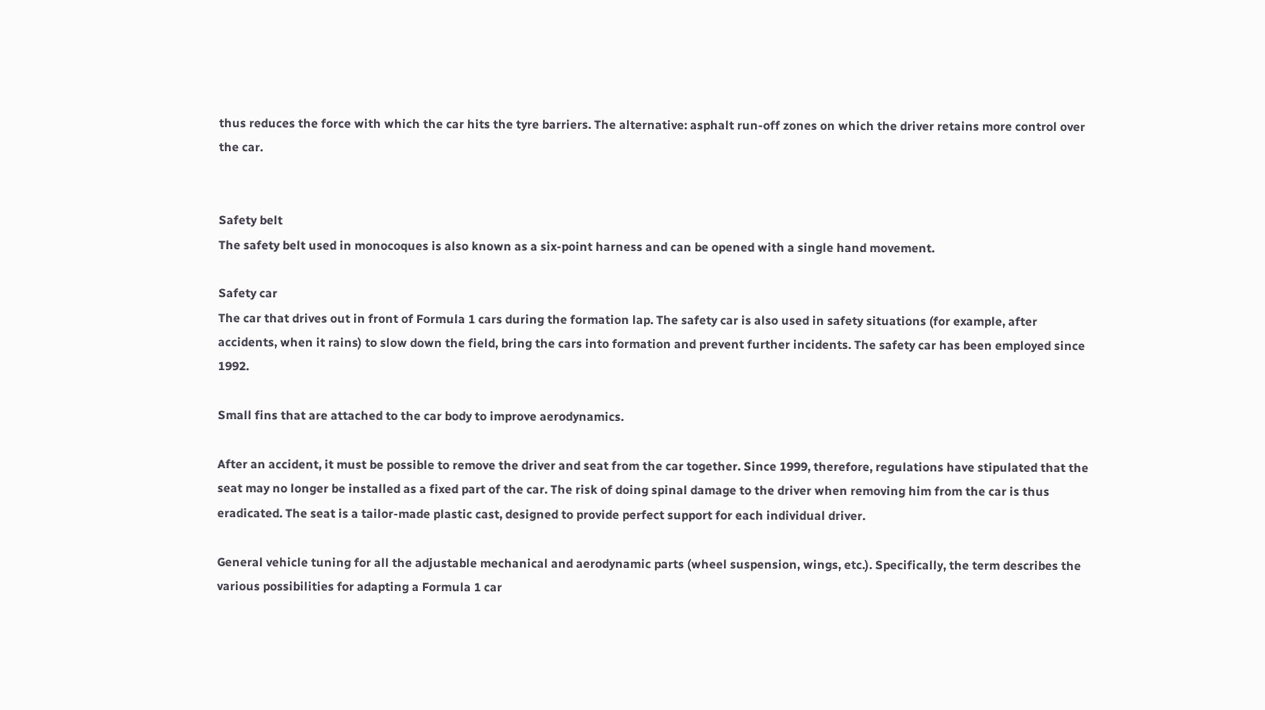thus reduces the force with which the car hits the tyre barriers. The alternative: asphalt run-off zones on which the driver retains more control over the car.


Safety belt
The safety belt used in monocoques is also known as a six-point harness and can be opened with a single hand movement.

Safety car
The car that drives out in front of Formula 1 cars during the formation lap. The safety car is also used in safety situations (for example, after accidents, when it rains) to slow down the field, bring the cars into formation and prevent further incidents. The safety car has been employed since 1992.

Small fins that are attached to the car body to improve aerodynamics.

After an accident, it must be possible to remove the driver and seat from the car together. Since 1999, therefore, regulations have stipulated that the seat may no longer be installed as a fixed part of the car. The risk of doing spinal damage to the driver when removing him from the car is thus eradicated. The seat is a tailor-made plastic cast, designed to provide perfect support for each individual driver.

General vehicle tuning for all the adjustable mechanical and aerodynamic parts (wheel suspension, wings, etc.). Specifically, the term describes the various possibilities for adapting a Formula 1 car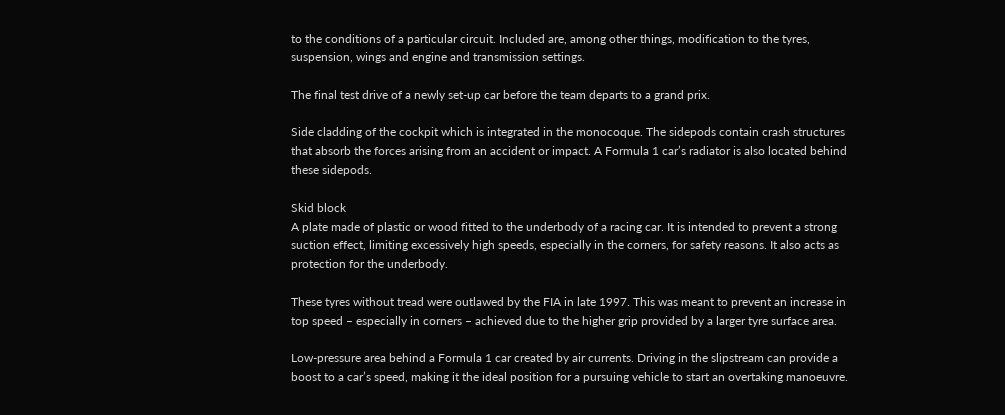to the conditions of a particular circuit. Included are, among other things, modification to the tyres, suspension, wings and engine and transmission settings.

The final test drive of a newly set-up car before the team departs to a grand prix.

Side cladding of the cockpit which is integrated in the monocoque. The sidepods contain crash structures that absorb the forces arising from an accident or impact. A Formula 1 car’s radiator is also located behind these sidepods.

Skid block
A plate made of plastic or wood fitted to the underbody of a racing car. It is intended to prevent a strong suction effect, limiting excessively high speeds, especially in the corners, for safety reasons. It also acts as protection for the underbody.

These tyres without tread were outlawed by the FIA in late 1997. This was meant to prevent an increase in top speed – especially in corners – achieved due to the higher grip provided by a larger tyre surface area.

Low-pressure area behind a Formula 1 car created by air currents. Driving in the slipstream can provide a boost to a car’s speed, making it the ideal position for a pursuing vehicle to start an overtaking manoeuvre.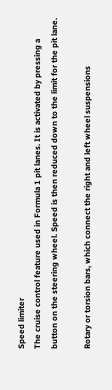Speed limiter
The cruise control feature used in Formula 1 pit lanes. It is activated by pressing a button on the steering wheel. Speed is then reduced down to the limit for the pit lane.

Rotary or torsion bars, which connect the right and left wheel suspensions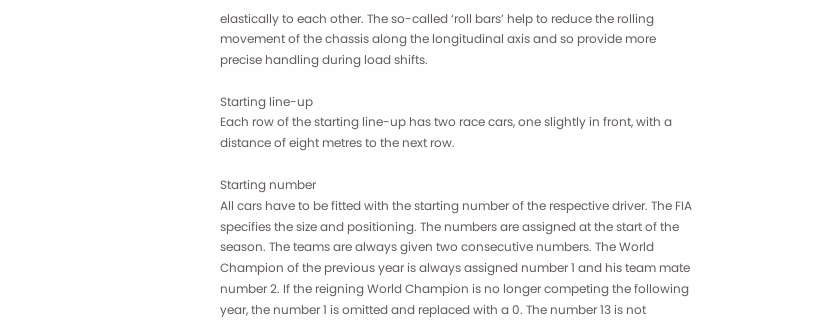elastically to each other. The so-called ‘roll bars’ help to reduce the rolling movement of the chassis along the longitudinal axis and so provide more precise handling during load shifts.

Starting line-up
Each row of the starting line-up has two race cars, one slightly in front, with a distance of eight metres to the next row.

Starting number
All cars have to be fitted with the starting number of the respective driver. The FIA specifies the size and positioning. The numbers are assigned at the start of the season. The teams are always given two consecutive numbers. The World Champion of the previous year is always assigned number 1 and his team mate number 2. If the reigning World Champion is no longer competing the following year, the number 1 is omitted and replaced with a 0. The number 13 is not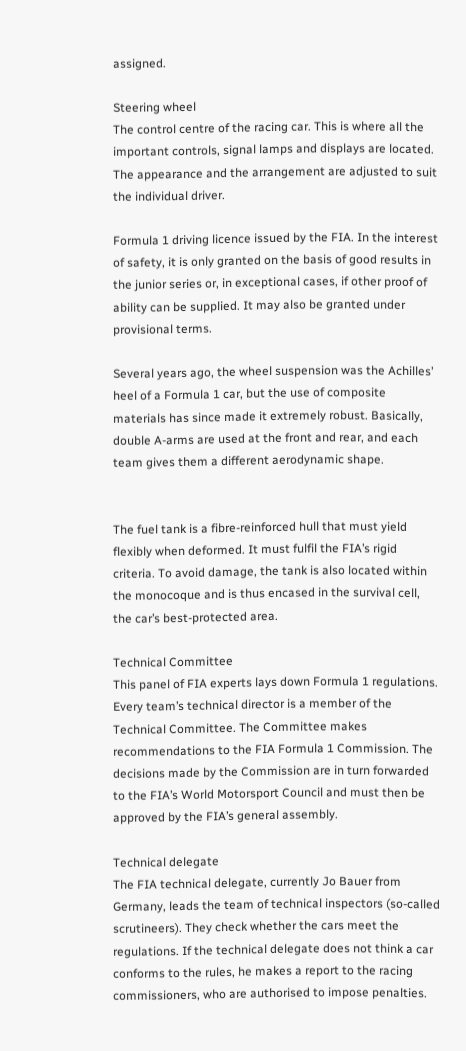assigned.

Steering wheel
The control centre of the racing car. This is where all the important controls, signal lamps and displays are located. The appearance and the arrangement are adjusted to suit the individual driver.

Formula 1 driving licence issued by the FIA. In the interest of safety, it is only granted on the basis of good results in the junior series or, in exceptional cases, if other proof of ability can be supplied. It may also be granted under provisional terms.

Several years ago, the wheel suspension was the Achilles’ heel of a Formula 1 car, but the use of composite materials has since made it extremely robust. Basically, double A-arms are used at the front and rear, and each team gives them a different aerodynamic shape.


The fuel tank is a fibre-reinforced hull that must yield flexibly when deformed. It must fulfil the FIA’s rigid criteria. To avoid damage, the tank is also located within the monocoque and is thus encased in the survival cell, the car’s best-protected area.

Technical Committee
This panel of FIA experts lays down Formula 1 regulations. Every team’s technical director is a member of the Technical Committee. The Committee makes recommendations to the FIA Formula 1 Commission. The decisions made by the Commission are in turn forwarded to the FIA’s World Motorsport Council and must then be approved by the FIA’s general assembly.

Technical delegate
The FIA technical delegate, currently Jo Bauer from Germany, leads the team of technical inspectors (so-called scrutineers). They check whether the cars meet the regulations. If the technical delegate does not think a car conforms to the rules, he makes a report to the racing commissioners, who are authorised to impose penalties.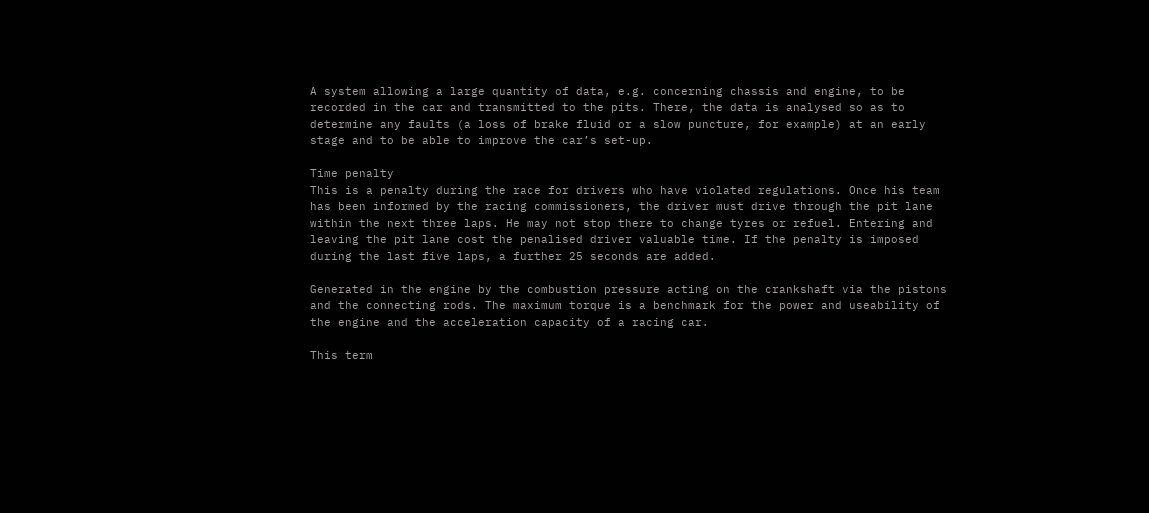A system allowing a large quantity of data, e.g. concerning chassis and engine, to be recorded in the car and transmitted to the pits. There, the data is analysed so as to determine any faults (a loss of brake fluid or a slow puncture, for example) at an early stage and to be able to improve the car’s set-up.

Time penalty
This is a penalty during the race for drivers who have violated regulations. Once his team has been informed by the racing commissioners, the driver must drive through the pit lane within the next three laps. He may not stop there to change tyres or refuel. Entering and leaving the pit lane cost the penalised driver valuable time. If the penalty is imposed during the last five laps, a further 25 seconds are added.

Generated in the engine by the combustion pressure acting on the crankshaft via the pistons and the connecting rods. The maximum torque is a benchmark for the power and useability of the engine and the acceleration capacity of a racing car.

This term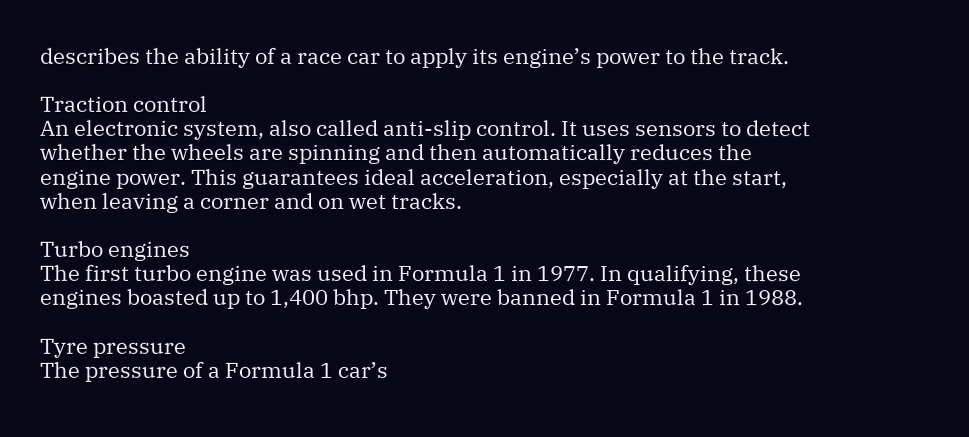describes the ability of a race car to apply its engine’s power to the track.

Traction control
An electronic system, also called anti-slip control. It uses sensors to detect whether the wheels are spinning and then automatically reduces the engine power. This guarantees ideal acceleration, especially at the start, when leaving a corner and on wet tracks.

Turbo engines
The first turbo engine was used in Formula 1 in 1977. In qualifying, these engines boasted up to 1,400 bhp. They were banned in Formula 1 in 1988.

Tyre pressure
The pressure of a Formula 1 car’s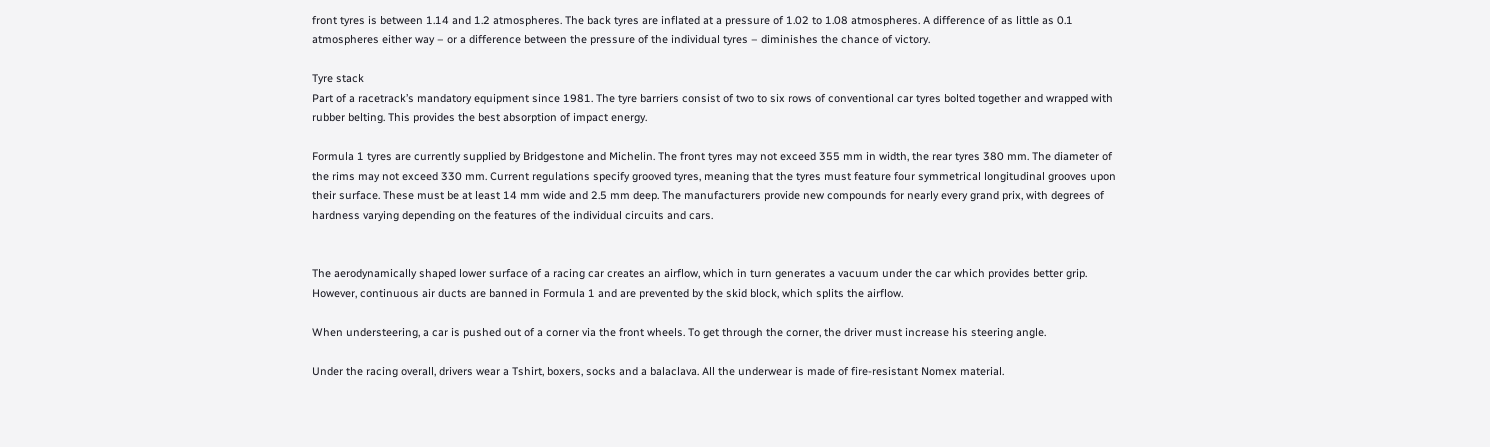front tyres is between 1.14 and 1.2 atmospheres. The back tyres are inflated at a pressure of 1.02 to 1.08 atmospheres. A difference of as little as 0.1 atmospheres either way – or a difference between the pressure of the individual tyres – diminishes the chance of victory.

Tyre stack
Part of a racetrack’s mandatory equipment since 1981. The tyre barriers consist of two to six rows of conventional car tyres bolted together and wrapped with rubber belting. This provides the best absorption of impact energy.

Formula 1 tyres are currently supplied by Bridgestone and Michelin. The front tyres may not exceed 355 mm in width, the rear tyres 380 mm. The diameter of the rims may not exceed 330 mm. Current regulations specify grooved tyres, meaning that the tyres must feature four symmetrical longitudinal grooves upon their surface. These must be at least 14 mm wide and 2.5 mm deep. The manufacturers provide new compounds for nearly every grand prix, with degrees of hardness varying depending on the features of the individual circuits and cars.


The aerodynamically shaped lower surface of a racing car creates an airflow, which in turn generates a vacuum under the car which provides better grip. However, continuous air ducts are banned in Formula 1 and are prevented by the skid block, which splits the airflow.

When understeering, a car is pushed out of a corner via the front wheels. To get through the corner, the driver must increase his steering angle.

Under the racing overall, drivers wear a Tshirt, boxers, socks and a balaclava. All the underwear is made of fire-resistant Nomex material.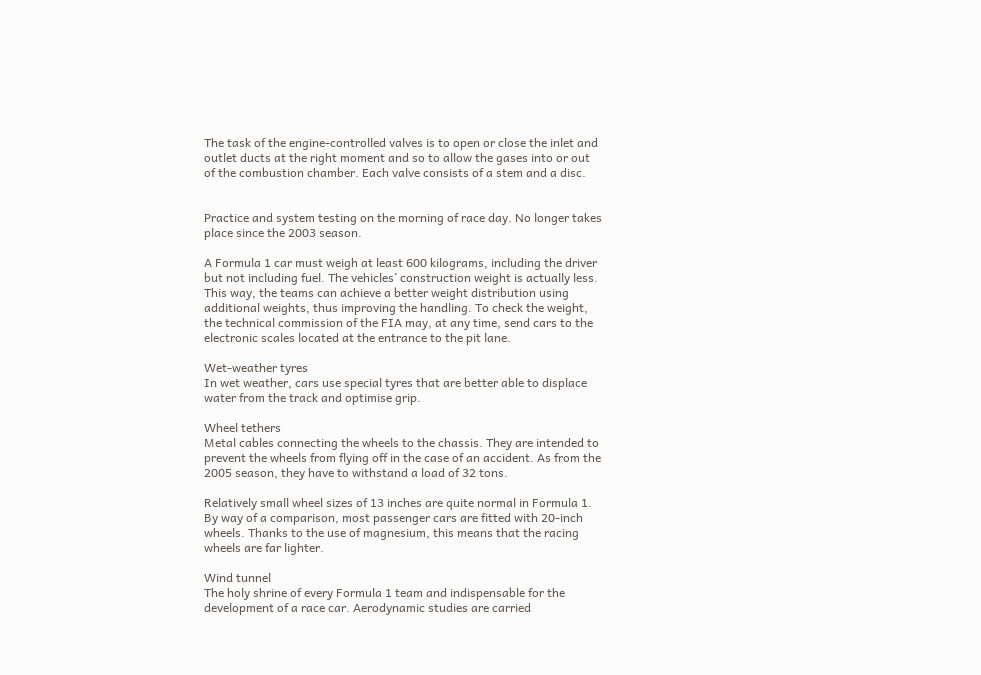The task of the engine-controlled valves is to open or close the inlet and outlet ducts at the right moment and so to allow the gases into or out of the combustion chamber. Each valve consists of a stem and a disc.


Practice and system testing on the morning of race day. No longer takes place since the 2003 season.

A Formula 1 car must weigh at least 600 kilograms, including the driver but not including fuel. The vehicles’ construction weight is actually less. This way, the teams can achieve a better weight distribution using additional weights, thus improving the handling. To check the weight, the technical commission of the FIA may, at any time, send cars to the electronic scales located at the entrance to the pit lane.

Wet-weather tyres
In wet weather, cars use special tyres that are better able to displace water from the track and optimise grip.

Wheel tethers
Metal cables connecting the wheels to the chassis. They are intended to prevent the wheels from flying off in the case of an accident. As from the 2005 season, they have to withstand a load of 32 tons.

Relatively small wheel sizes of 13 inches are quite normal in Formula 1. By way of a comparison, most passenger cars are fitted with 20-inch wheels. Thanks to the use of magnesium, this means that the racing wheels are far lighter.

Wind tunnel
The holy shrine of every Formula 1 team and indispensable for the development of a race car. Aerodynamic studies are carried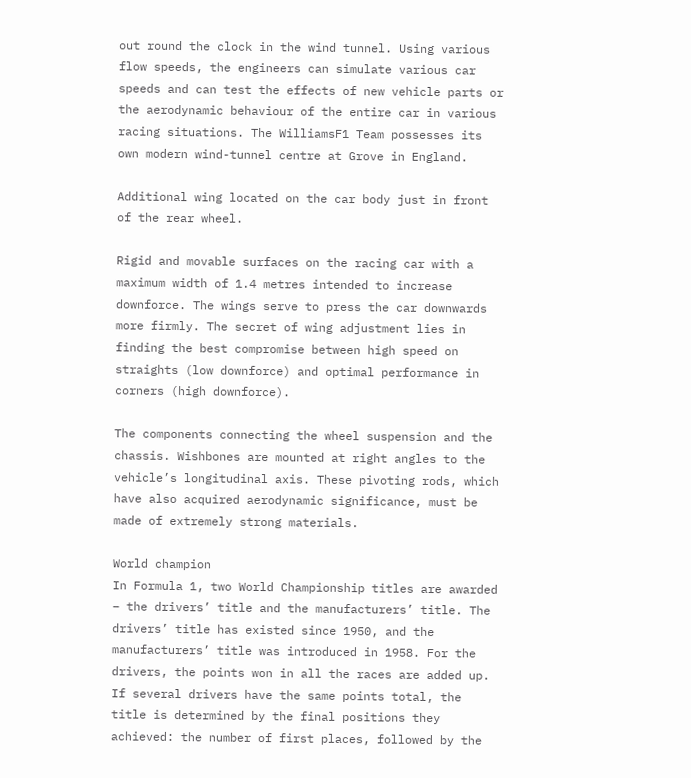out round the clock in the wind tunnel. Using various flow speeds, the engineers can simulate various car speeds and can test the effects of new vehicle parts or the aerodynamic behaviour of the entire car in various racing situations. The WilliamsF1 Team possesses its own modern wind-tunnel centre at Grove in England.

Additional wing located on the car body just in front of the rear wheel.

Rigid and movable surfaces on the racing car with a maximum width of 1.4 metres intended to increase downforce. The wings serve to press the car downwards more firmly. The secret of wing adjustment lies in finding the best compromise between high speed on straights (low downforce) and optimal performance in corners (high downforce).

The components connecting the wheel suspension and the chassis. Wishbones are mounted at right angles to the vehicle’s longitudinal axis. These pivoting rods, which have also acquired aerodynamic significance, must be made of extremely strong materials.

World champion
In Formula 1, two World Championship titles are awarded – the drivers’ title and the manufacturers’ title. The drivers’ title has existed since 1950, and the manufacturers’ title was introduced in 1958. For the drivers, the points won in all the races are added up. If several drivers have the same points total, the title is determined by the final positions they achieved: the number of first places, followed by the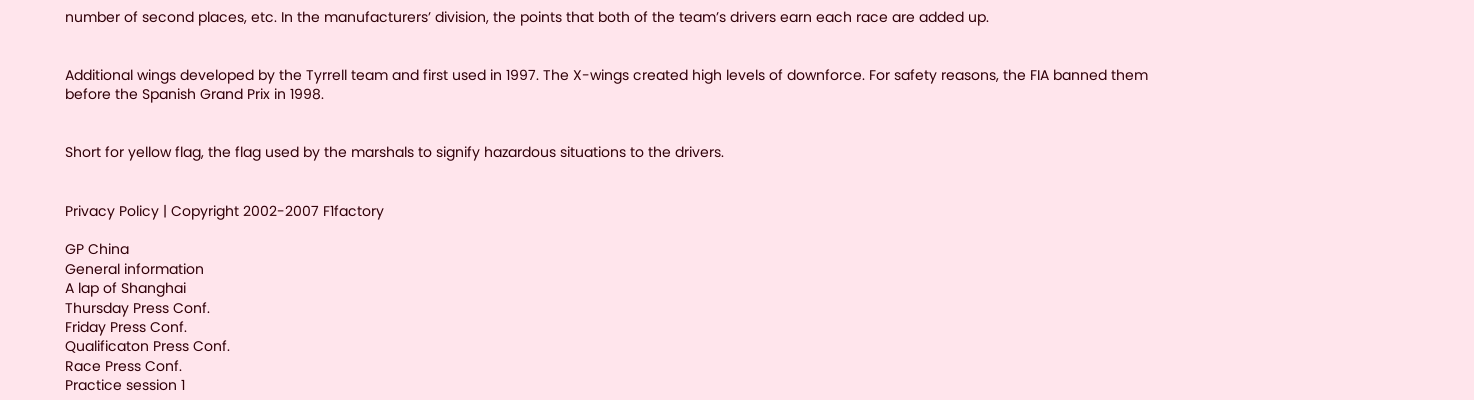number of second places, etc. In the manufacturers’ division, the points that both of the team’s drivers earn each race are added up.


Additional wings developed by the Tyrrell team and first used in 1997. The X-wings created high levels of downforce. For safety reasons, the FIA banned them before the Spanish Grand Prix in 1998.


Short for yellow flag, the flag used by the marshals to signify hazardous situations to the drivers.


Privacy Policy | Copyright 2002-2007 F1factory

GP China
General information
A lap of Shanghai
Thursday Press Conf.
Friday Press Conf.
Qualificaton Press Conf.
Race Press Conf.
Practice session 1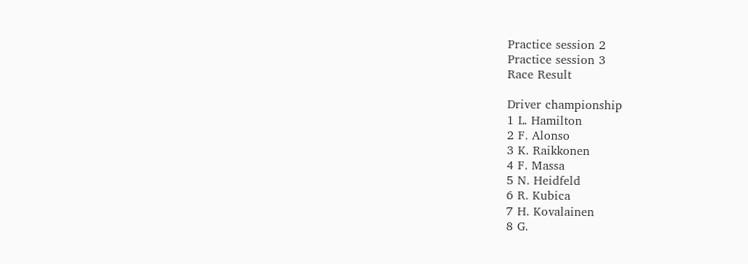Practice session 2
Practice session 3
Race Result

Driver championship
1 L. Hamilton
2 F. Alonso
3 K. Raikkonen
4 F. Massa
5 N. Heidfeld
6 R. Kubica
7 H. Kovalainen
8 G.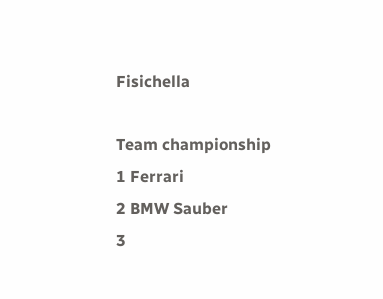Fisichella

Team championship
1 Ferrari
2 BMW Sauber
3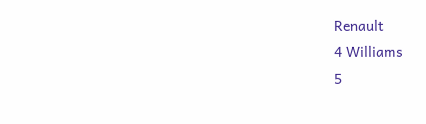Renault
4 Williams
5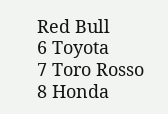Red Bull
6 Toyota
7 Toro Rosso
8 Honda